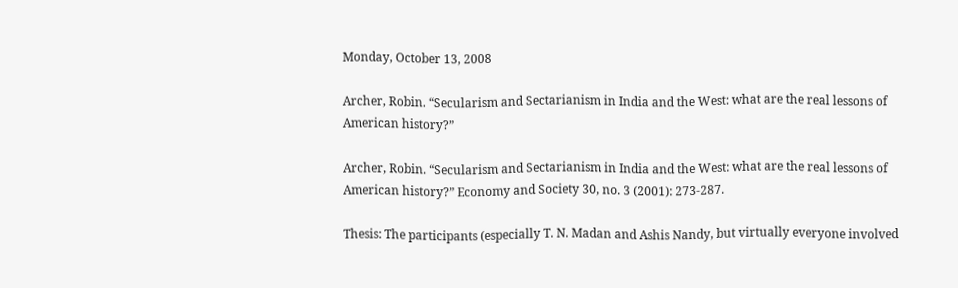Monday, October 13, 2008

Archer, Robin. “Secularism and Sectarianism in India and the West: what are the real lessons of American history?”

Archer, Robin. “Secularism and Sectarianism in India and the West: what are the real lessons of American history?” Economy and Society 30, no. 3 (2001): 273-287.

Thesis: The participants (especially T. N. Madan and Ashis Nandy, but virtually everyone involved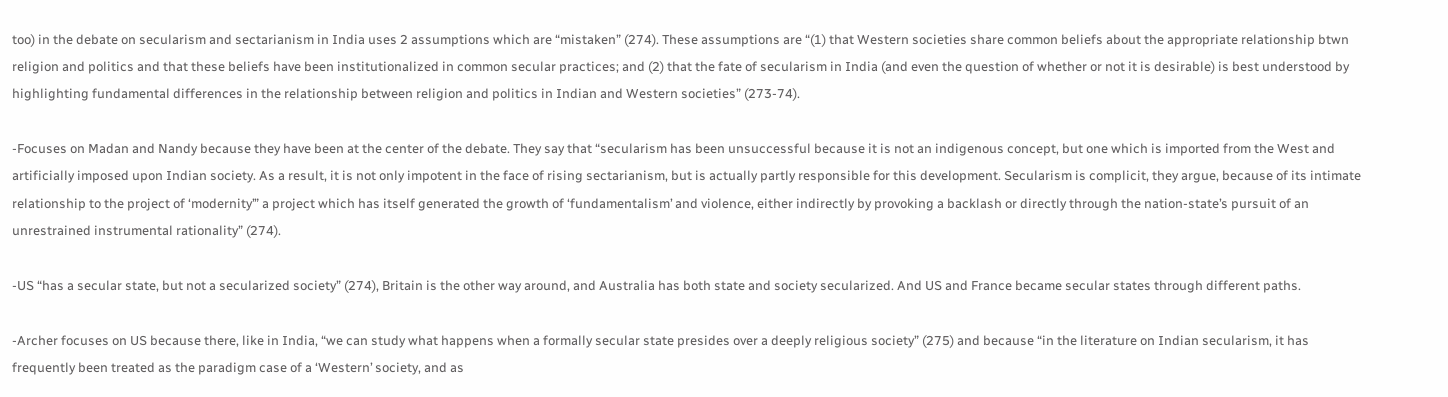too) in the debate on secularism and sectarianism in India uses 2 assumptions which are “mistaken” (274). These assumptions are “(1) that Western societies share common beliefs about the appropriate relationship btwn religion and politics and that these beliefs have been institutionalized in common secular practices; and (2) that the fate of secularism in India (and even the question of whether or not it is desirable) is best understood by highlighting fundamental differences in the relationship between religion and politics in Indian and Western societies” (273-74).

-Focuses on Madan and Nandy because they have been at the center of the debate. They say that “secularism has been unsuccessful because it is not an indigenous concept, but one which is imported from the West and artificially imposed upon Indian society. As a result, it is not only impotent in the face of rising sectarianism, but is actually partly responsible for this development. Secularism is complicit, they argue, because of its intimate relationship to the project of ‘modernity’” a project which has itself generated the growth of ‘fundamentalism’ and violence, either indirectly by provoking a backlash or directly through the nation-state’s pursuit of an unrestrained instrumental rationality” (274).

-US “has a secular state, but not a secularized society” (274), Britain is the other way around, and Australia has both state and society secularized. And US and France became secular states through different paths.

-Archer focuses on US because there, like in India, “we can study what happens when a formally secular state presides over a deeply religious society” (275) and because “in the literature on Indian secularism, it has frequently been treated as the paradigm case of a ‘Western’ society, and as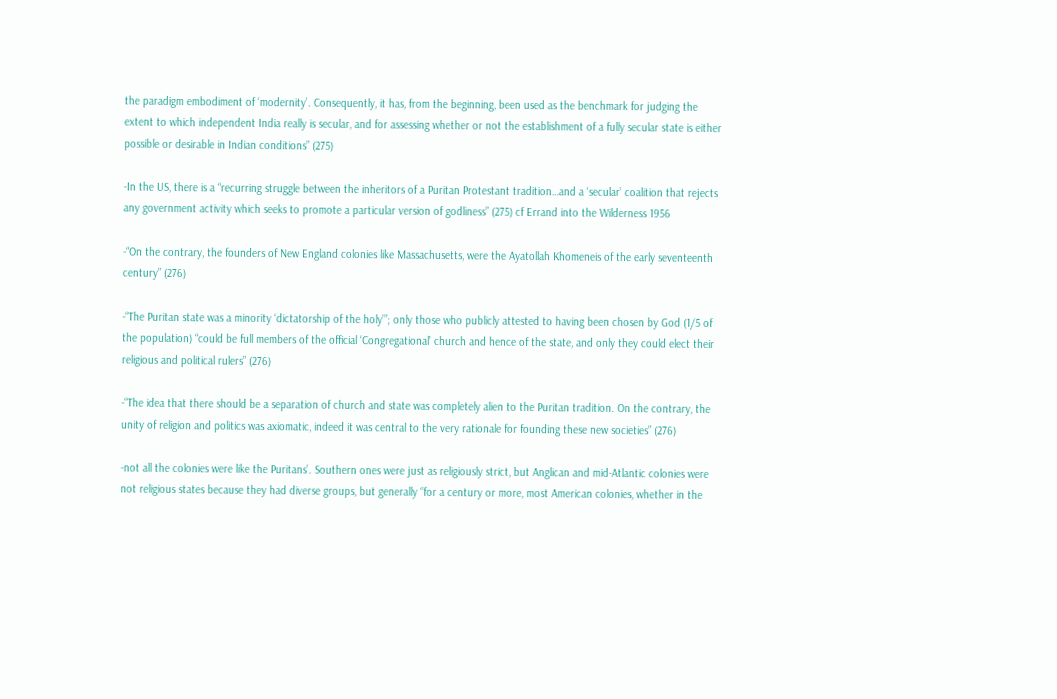the paradigm embodiment of ‘modernity’. Consequently, it has, from the beginning, been used as the benchmark for judging the extent to which independent India really is secular, and for assessing whether or not the establishment of a fully secular state is either possible or desirable in Indian conditions” (275)

-In the US, there is a “recurring struggle between the inheritors of a Puritan Protestant tradition…and a ‘secular’ coalition that rejects any government activity which seeks to promote a particular version of godliness” (275) cf Errand into the Wilderness 1956

-“On the contrary, the founders of New England colonies like Massachusetts, were the Ayatollah Khomeneis of the early seventeenth century” (276)

-“The Puritan state was a minority ‘dictatorship of the holy’”; only those who publicly attested to having been chosen by God (1/5 of the population) “could be full members of the official ‘Congregational’ church and hence of the state, and only they could elect their religious and political rulers” (276)

-“The idea that there should be a separation of church and state was completely alien to the Puritan tradition. On the contrary, the unity of religion and politics was axiomatic, indeed it was central to the very rationale for founding these new societies” (276)

-not all the colonies were like the Puritans’. Southern ones were just as religiously strict, but Anglican and mid-Atlantic colonies were not religious states because they had diverse groups, but generally “for a century or more, most American colonies, whether in the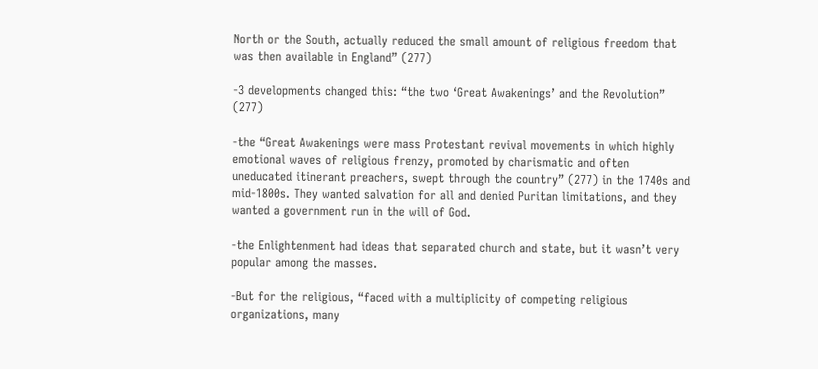North or the South, actually reduced the small amount of religious freedom that was then available in England” (277)

-3 developments changed this: “the two ‘Great Awakenings’ and the Revolution” (277)

-the “Great Awakenings were mass Protestant revival movements in which highly emotional waves of religious frenzy, promoted by charismatic and often uneducated itinerant preachers, swept through the country” (277) in the 1740s and mid-1800s. They wanted salvation for all and denied Puritan limitations, and they wanted a government run in the will of God.

-the Enlightenment had ideas that separated church and state, but it wasn’t very popular among the masses.

-But for the religious, “faced with a multiplicity of competing religious organizations, many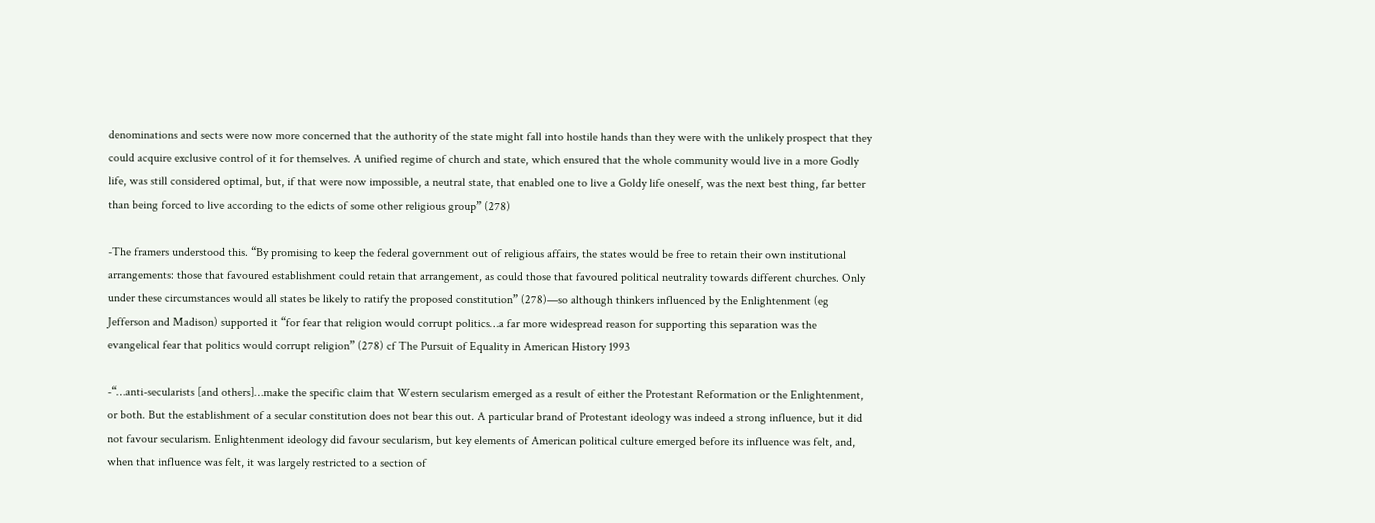denominations and sects were now more concerned that the authority of the state might fall into hostile hands than they were with the unlikely prospect that they could acquire exclusive control of it for themselves. A unified regime of church and state, which ensured that the whole community would live in a more Godly life, was still considered optimal, but, if that were now impossible, a neutral state, that enabled one to live a Goldy life oneself, was the next best thing, far better than being forced to live according to the edicts of some other religious group” (278)

-The framers understood this. “By promising to keep the federal government out of religious affairs, the states would be free to retain their own institutional arrangements: those that favoured establishment could retain that arrangement, as could those that favoured political neutrality towards different churches. Only under these circumstances would all states be likely to ratify the proposed constitution” (278)—so although thinkers influenced by the Enlightenment (eg Jefferson and Madison) supported it “for fear that religion would corrupt politics…a far more widespread reason for supporting this separation was the evangelical fear that politics would corrupt religion” (278) cf The Pursuit of Equality in American History 1993

-“…anti-secularists [and others]…make the specific claim that Western secularism emerged as a result of either the Protestant Reformation or the Enlightenment, or both. But the establishment of a secular constitution does not bear this out. A particular brand of Protestant ideology was indeed a strong influence, but it did not favour secularism. Enlightenment ideology did favour secularism, but key elements of American political culture emerged before its influence was felt, and, when that influence was felt, it was largely restricted to a section of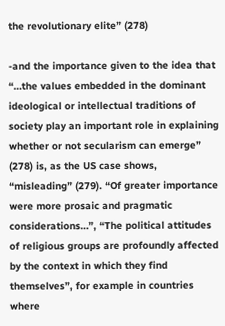the revolutionary elite” (278)

-and the importance given to the idea that “…the values embedded in the dominant ideological or intellectual traditions of society play an important role in explaining whether or not secularism can emerge” (278) is, as the US case shows, “misleading” (279). “Of greater importance were more prosaic and pragmatic considerations…”, “The political attitudes of religious groups are profoundly affected by the context in which they find themselves”, for example in countries where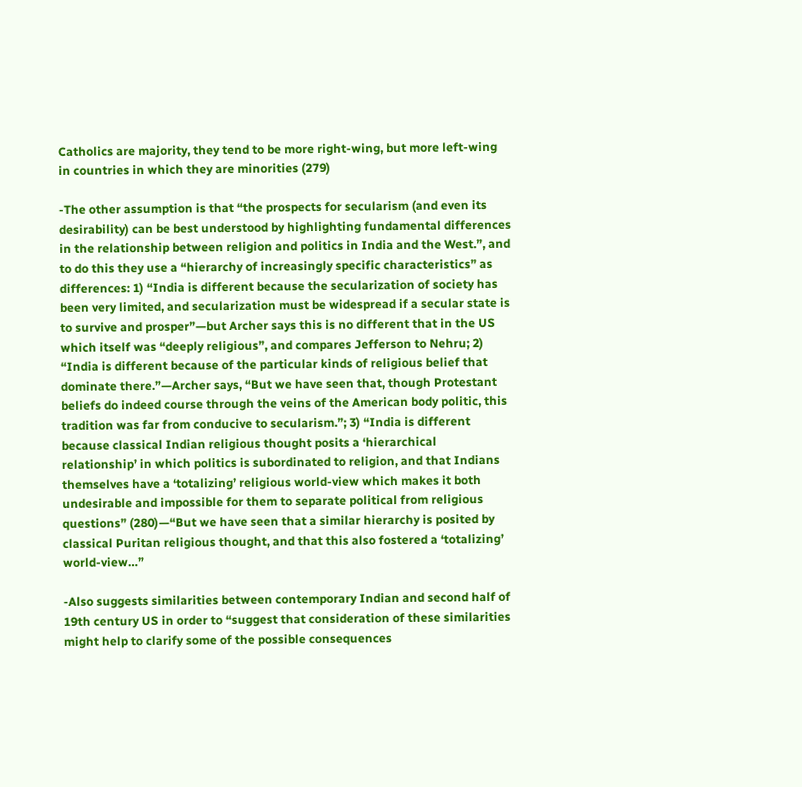Catholics are majority, they tend to be more right-wing, but more left-wing in countries in which they are minorities (279)

-The other assumption is that “the prospects for secularism (and even its desirability) can be best understood by highlighting fundamental differences in the relationship between religion and politics in India and the West.”, and to do this they use a “hierarchy of increasingly specific characteristics” as differences: 1) “India is different because the secularization of society has been very limited, and secularization must be widespread if a secular state is to survive and prosper”—but Archer says this is no different that in the US which itself was “deeply religious”, and compares Jefferson to Nehru; 2) “India is different because of the particular kinds of religious belief that dominate there.”—Archer says, “But we have seen that, though Protestant beliefs do indeed course through the veins of the American body politic, this tradition was far from conducive to secularism.”; 3) “India is different because classical Indian religious thought posits a ‘hierarchical relationship’ in which politics is subordinated to religion, and that Indians themselves have a ‘totalizing’ religious world-view which makes it both undesirable and impossible for them to separate political from religious questions” (280)—“But we have seen that a similar hierarchy is posited by classical Puritan religious thought, and that this also fostered a ‘totalizing’ world-view…”

-Also suggests similarities between contemporary Indian and second half of 19th century US in order to “suggest that consideration of these similarities might help to clarify some of the possible consequences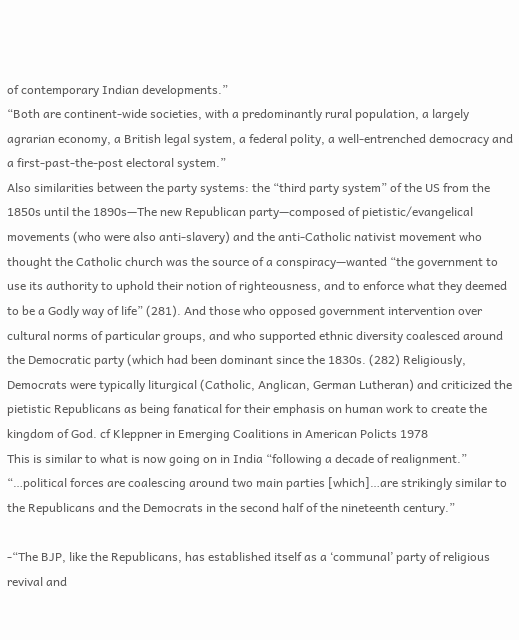of contemporary Indian developments.”
“Both are continent-wide societies, with a predominantly rural population, a largely agrarian economy, a British legal system, a federal polity, a well-entrenched democracy and a first-past-the-post electoral system.”
Also similarities between the party systems: the “third party system” of the US from the 1850s until the 1890s—The new Republican party—composed of pietistic/evangelical movements (who were also anti-slavery) and the anti-Catholic nativist movement who thought the Catholic church was the source of a conspiracy—wanted “the government to use its authority to uphold their notion of righteousness, and to enforce what they deemed to be a Godly way of life” (281). And those who opposed government intervention over cultural norms of particular groups, and who supported ethnic diversity coalesced around the Democratic party (which had been dominant since the 1830s. (282) Religiously, Democrats were typically liturgical (Catholic, Anglican, German Lutheran) and criticized the pietistic Republicans as being fanatical for their emphasis on human work to create the kingdom of God. cf Kleppner in Emerging Coalitions in American Policts 1978
This is similar to what is now going on in India “following a decade of realignment.” “…political forces are coalescing around two main parties [which]…are strikingly similar to the Republicans and the Democrats in the second half of the nineteenth century.”

-“The BJP, like the Republicans, has established itself as a ‘communal’ party of religious revival and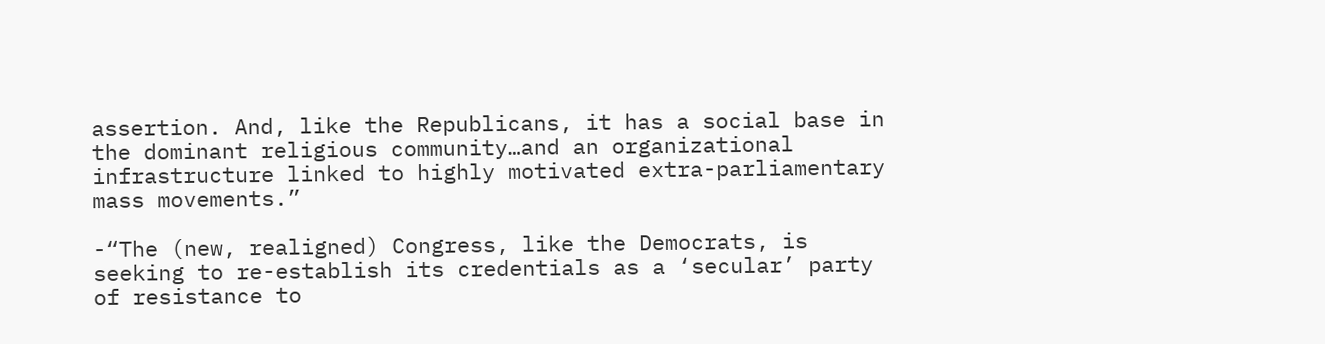assertion. And, like the Republicans, it has a social base in the dominant religious community…and an organizational infrastructure linked to highly motivated extra-parliamentary mass movements.”

-“The (new, realigned) Congress, like the Democrats, is seeking to re-establish its credentials as a ‘secular’ party of resistance to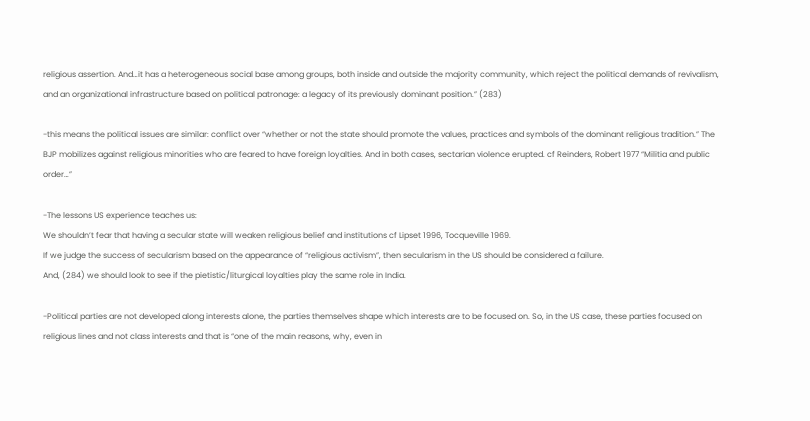religious assertion. And…it has a heterogeneous social base among groups, both inside and outside the majority community, which reject the political demands of revivalism, and an organizational infrastructure based on political patronage: a legacy of its previously dominant position.” (283)

-this means the political issues are similar: conflict over “whether or not the state should promote the values, practices and symbols of the dominant religious tradition.” The BJP mobilizes against religious minorities who are feared to have foreign loyalties. And in both cases, sectarian violence erupted. cf Reinders, Robert 1977 “Militia and public order…”

-The lessons US experience teaches us:
We shouldn’t fear that having a secular state will weaken religious belief and institutions cf Lipset 1996, Tocqueville 1969.
If we judge the success of secularism based on the appearance of “religious activism”, then secularism in the US should be considered a failure.
And, (284) we should look to see if the pietistic/liturgical loyalties play the same role in India.

-Political parties are not developed along interests alone, the parties themselves shape which interests are to be focused on. So, in the US case, these parties focused on religious lines and not class interests and that is “one of the main reasons, why, even in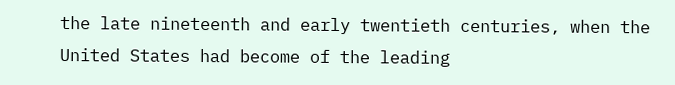the late nineteenth and early twentieth centuries, when the United States had become of the leading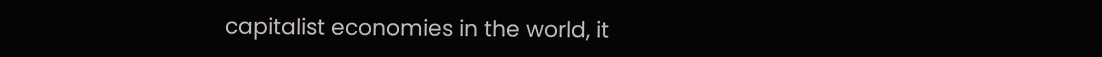capitalist economies in the world, it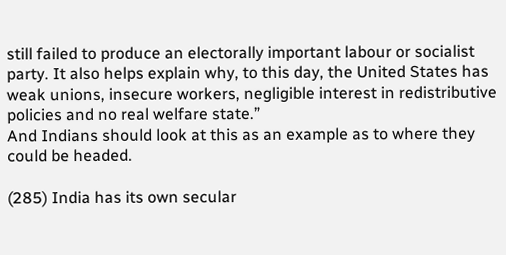still failed to produce an electorally important labour or socialist party. It also helps explain why, to this day, the United States has weak unions, insecure workers, negligible interest in redistributive policies and no real welfare state.”
And Indians should look at this as an example as to where they could be headed.

(285) India has its own secular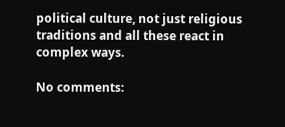political culture, not just religious traditions and all these react in complex ways.

No comments: